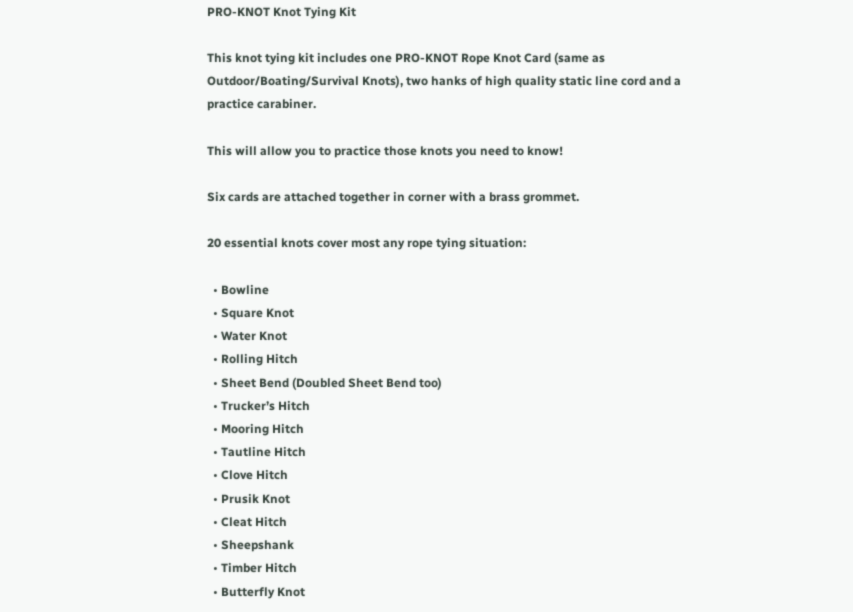PRO-KNOT Knot Tying Kit

This knot tying kit includes one PRO-KNOT Rope Knot Card (same as Outdoor/Boating/Survival Knots), two hanks of high quality static line cord and a practice carabiner.

This will allow you to practice those knots you need to know!

Six cards are attached together in corner with a brass grommet.

20 essential knots cover most any rope tying situation:

  • Bowline
  • Square Knot
  • Water Knot
  • Rolling Hitch
  • Sheet Bend (Doubled Sheet Bend too)
  • Trucker’s Hitch
  • Mooring Hitch
  • Tautline Hitch
  • Clove Hitch
  • Prusik Knot
  • Cleat Hitch
  • Sheepshank
  • Timber Hitch
  • Butterfly Knot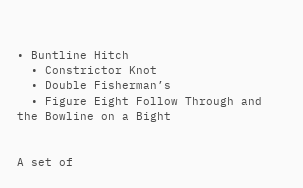• Buntline Hitch
  • Constrictor Knot
  • Double Fisherman’s
  • Figure Eight Follow Through and the Bowline on a Bight


A set of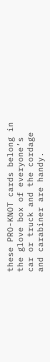these PRO-KNOT cards belong in the glove box of everyone’s car or truck and the cordage and carabiner are handy.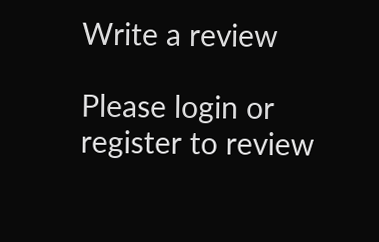Write a review

Please login or register to review